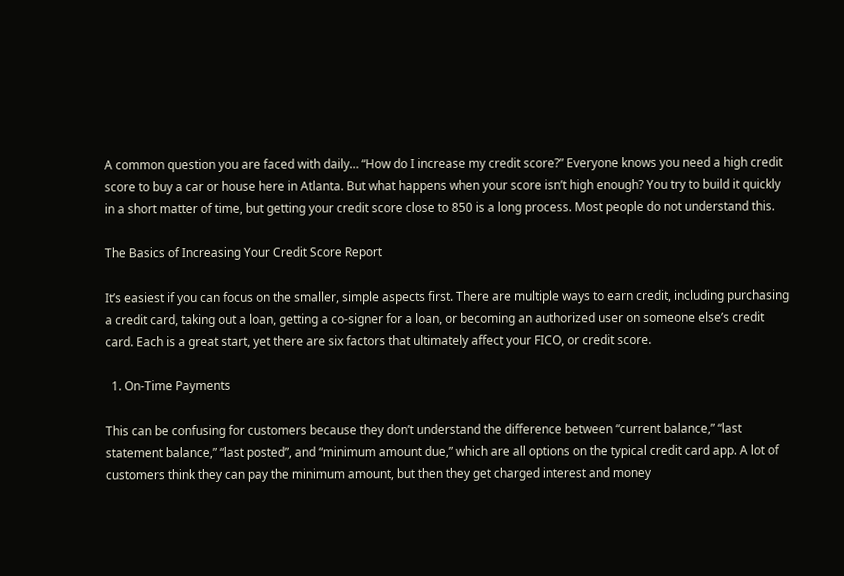A common question you are faced with daily… “How do I increase my credit score?” Everyone knows you need a high credit score to buy a car or house here in Atlanta. But what happens when your score isn’t high enough? You try to build it quickly in a short matter of time, but getting your credit score close to 850 is a long process. Most people do not understand this.

The Basics of Increasing Your Credit Score Report

It’s easiest if you can focus on the smaller, simple aspects first. There are multiple ways to earn credit, including purchasing a credit card, taking out a loan, getting a co-signer for a loan, or becoming an authorized user on someone else’s credit card. Each is a great start, yet there are six factors that ultimately affect your FICO, or credit score.

  1. On-Time Payments

This can be confusing for customers because they don’t understand the difference between “current balance,” “last statement balance,” “last posted”, and “minimum amount due,” which are all options on the typical credit card app. A lot of customers think they can pay the minimum amount, but then they get charged interest and money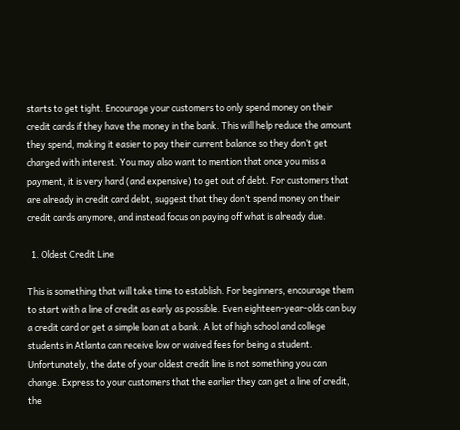starts to get tight. Encourage your customers to only spend money on their credit cards if they have the money in the bank. This will help reduce the amount they spend, making it easier to pay their current balance so they don’t get charged with interest. You may also want to mention that once you miss a payment, it is very hard (and expensive) to get out of debt. For customers that are already in credit card debt, suggest that they don’t spend money on their credit cards anymore, and instead focus on paying off what is already due.

  1. Oldest Credit Line

This is something that will take time to establish. For beginners, encourage them to start with a line of credit as early as possible. Even eighteen-year-olds can buy a credit card or get a simple loan at a bank. A lot of high school and college students in Atlanta can receive low or waived fees for being a student. Unfortunately, the date of your oldest credit line is not something you can change. Express to your customers that the earlier they can get a line of credit, the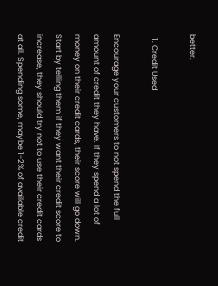better.

  1. Credit Used

Encourage your customers to not spend the full amount of credit they have. If they spend a lot of money on their credit cards, their score will go down. Start by telling them if they want their credit score to increase, they should try not to use their credit cards at all. Spending some, maybe 1-2% of available credit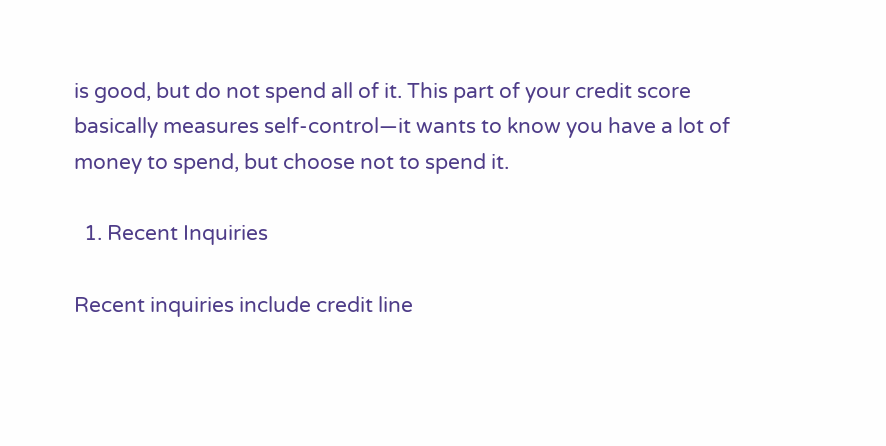is good, but do not spend all of it. This part of your credit score basically measures self-control—it wants to know you have a lot of money to spend, but choose not to spend it.

  1. Recent Inquiries

Recent inquiries include credit line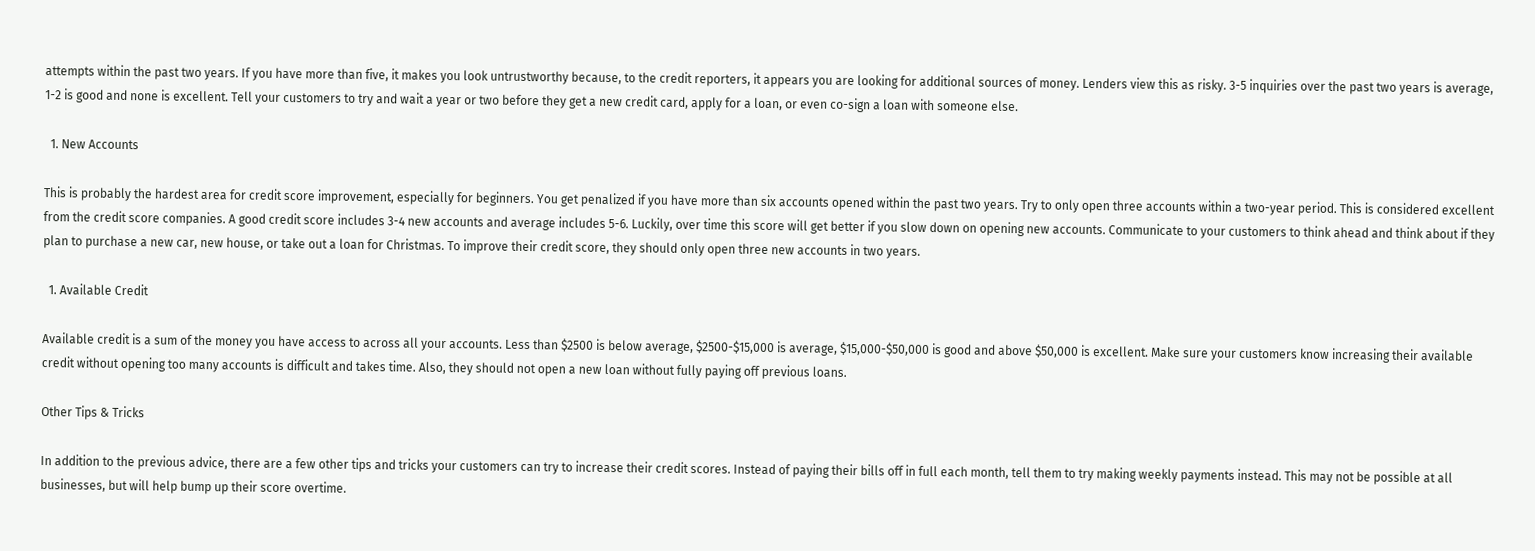attempts within the past two years. If you have more than five, it makes you look untrustworthy because, to the credit reporters, it appears you are looking for additional sources of money. Lenders view this as risky. 3-5 inquiries over the past two years is average, 1-2 is good and none is excellent. Tell your customers to try and wait a year or two before they get a new credit card, apply for a loan, or even co-sign a loan with someone else.

  1. New Accounts

This is probably the hardest area for credit score improvement, especially for beginners. You get penalized if you have more than six accounts opened within the past two years. Try to only open three accounts within a two-year period. This is considered excellent from the credit score companies. A good credit score includes 3-4 new accounts and average includes 5-6. Luckily, over time this score will get better if you slow down on opening new accounts. Communicate to your customers to think ahead and think about if they plan to purchase a new car, new house, or take out a loan for Christmas. To improve their credit score, they should only open three new accounts in two years.

  1. Available Credit

Available credit is a sum of the money you have access to across all your accounts. Less than $2500 is below average, $2500-$15,000 is average, $15,000-$50,000 is good and above $50,000 is excellent. Make sure your customers know increasing their available credit without opening too many accounts is difficult and takes time. Also, they should not open a new loan without fully paying off previous loans.

Other Tips & Tricks

In addition to the previous advice, there are a few other tips and tricks your customers can try to increase their credit scores. Instead of paying their bills off in full each month, tell them to try making weekly payments instead. This may not be possible at all businesses, but will help bump up their score overtime.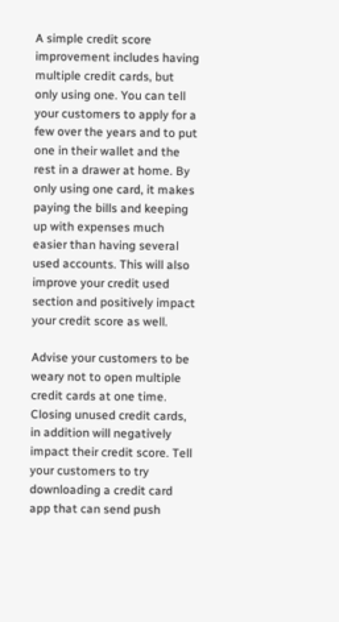A simple credit score improvement includes having multiple credit cards, but only using one. You can tell your customers to apply for a few over the years and to put one in their wallet and the rest in a drawer at home. By only using one card, it makes paying the bills and keeping up with expenses much easier than having several used accounts. This will also improve your credit used section and positively impact your credit score as well.

Advise your customers to be weary not to open multiple credit cards at one time. Closing unused credit cards, in addition will negatively impact their credit score. Tell your customers to try downloading a credit card app that can send push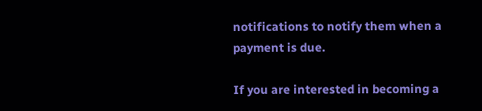notifications to notify them when a payment is due.

If you are interested in becoming a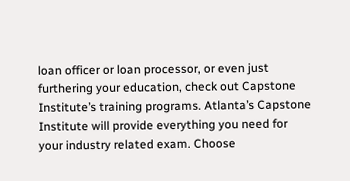loan officer or loan processor, or even just furthering your education, check out Capstone Institute’s training programs. Atlanta’s Capstone Institute will provide everything you need for your industry related exam. Choose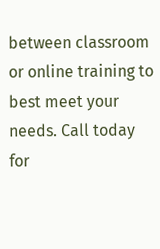between classroom or online training to best meet your needs. Call today for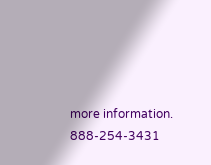more information. 888-254-3431